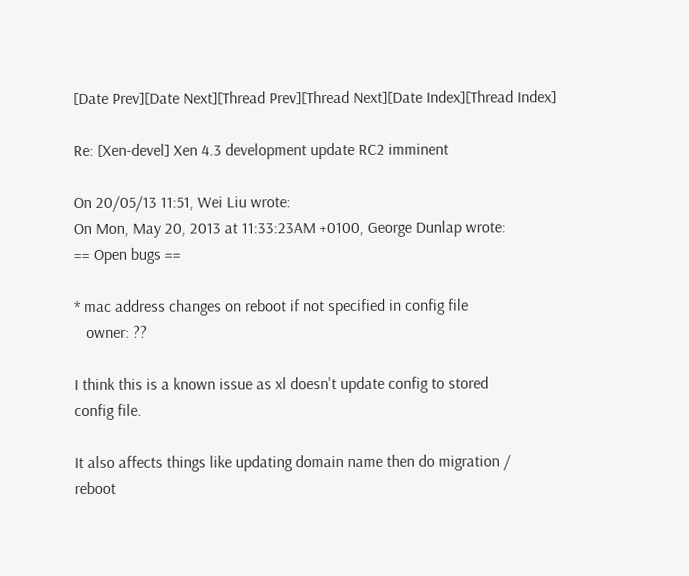[Date Prev][Date Next][Thread Prev][Thread Next][Date Index][Thread Index]

Re: [Xen-devel] Xen 4.3 development update RC2 imminent

On 20/05/13 11:51, Wei Liu wrote:
On Mon, May 20, 2013 at 11:33:23AM +0100, George Dunlap wrote:
== Open bugs ==

* mac address changes on reboot if not specified in config file
   owner: ??

I think this is a known issue as xl doesn't update config to stored
config file.

It also affects things like updating domain name then do migration /
reboot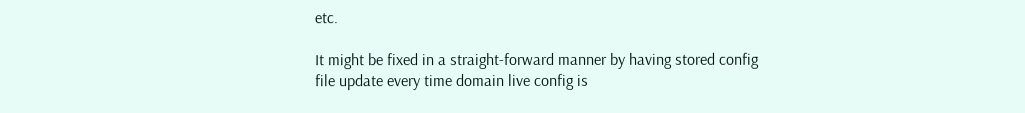etc.

It might be fixed in a straight-forward manner by having stored config
file update every time domain live config is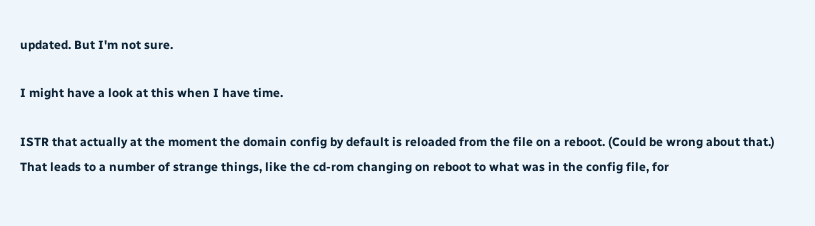updated. But I'm not sure.

I might have a look at this when I have time.

ISTR that actually at the moment the domain config by default is reloaded from the file on a reboot. (Could be wrong about that.) That leads to a number of strange things, like the cd-rom changing on reboot to what was in the config file, for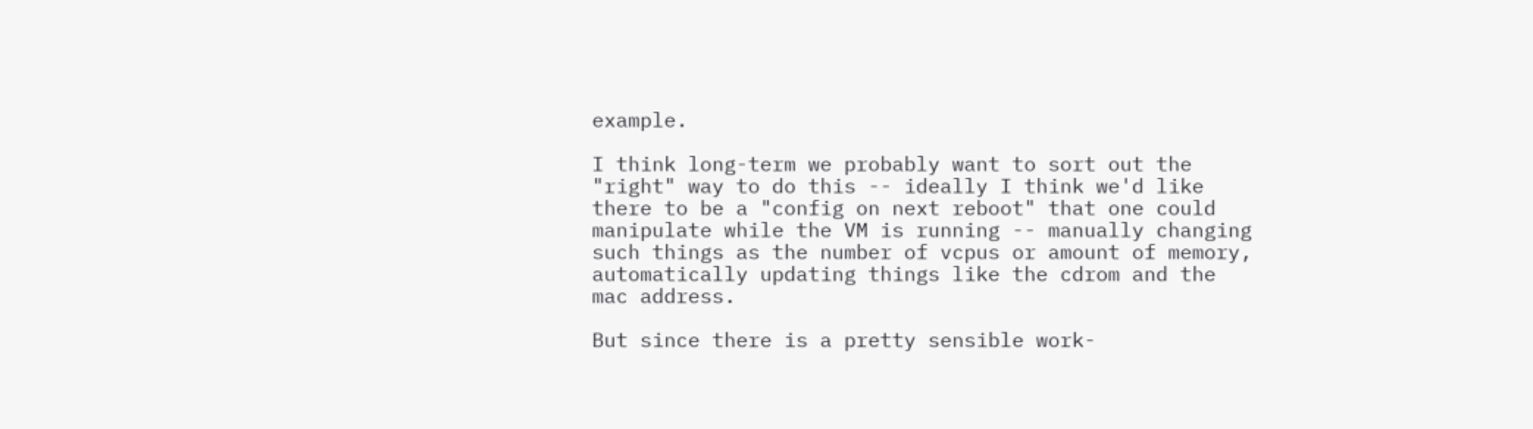example.

I think long-term we probably want to sort out the "right" way to do this -- ideally I think we'd like there to be a "config on next reboot" that one could manipulate while the VM is running -- manually changing such things as the number of vcpus or amount of memory, automatically updating things like the cdrom and the mac address.

But since there is a pretty sensible work-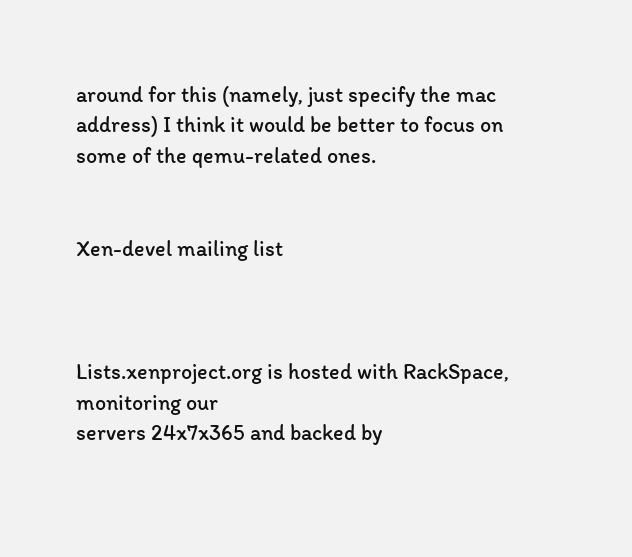around for this (namely, just specify the mac address) I think it would be better to focus on some of the qemu-related ones.


Xen-devel mailing list



Lists.xenproject.org is hosted with RackSpace, monitoring our
servers 24x7x365 and backed by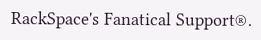RackSpace's Fanatical Support®.